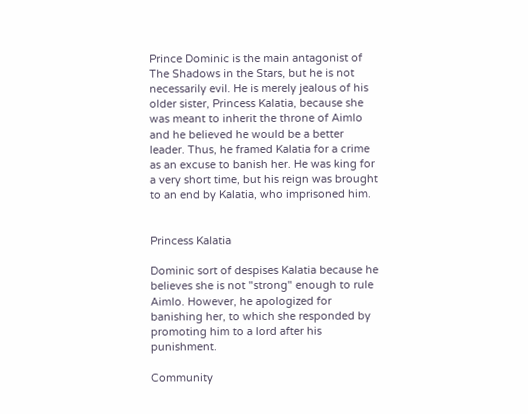Prince Dominic is the main antagonist of The Shadows in the Stars, but he is not necessarily evil. He is merely jealous of his older sister, Princess Kalatia, because she was meant to inherit the throne of Aimlo and he believed he would be a better leader. Thus, he framed Kalatia for a crime as an excuse to banish her. He was king for a very short time, but his reign was brought to an end by Kalatia, who imprisoned him.


Princess Kalatia

Dominic sort of despises Kalatia because he believes she is not "strong" enough to rule Aimlo. However, he apologized for banishing her, to which she responded by promoting him to a lord after his punishment.

Community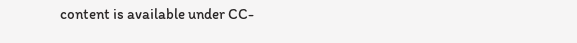content is available under CC-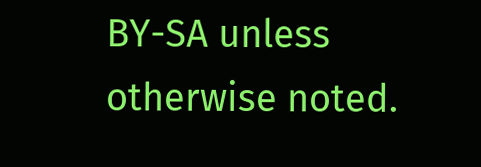BY-SA unless otherwise noted.